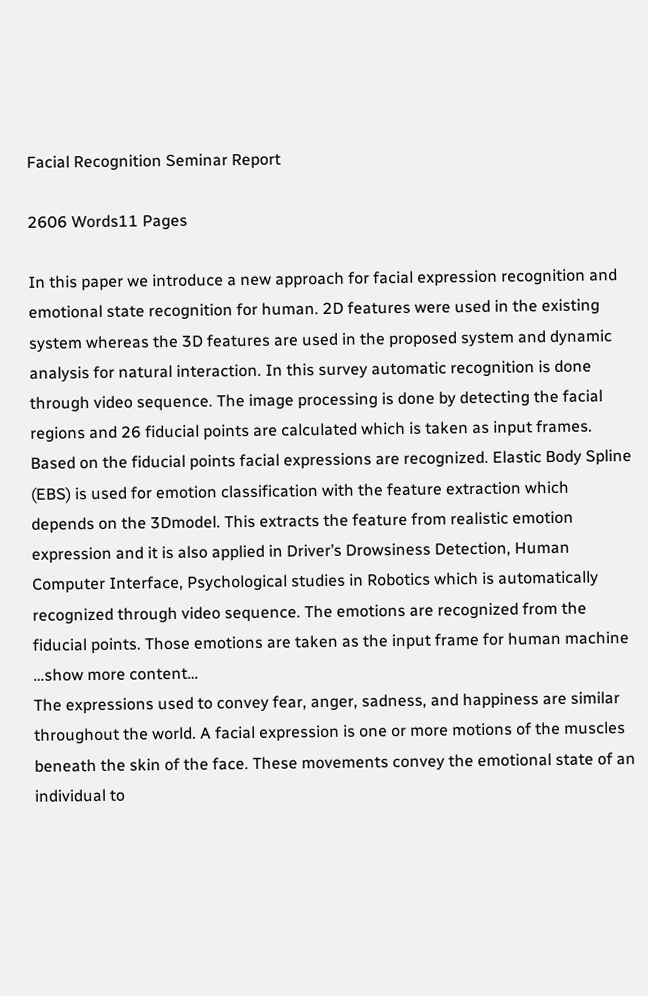Facial Recognition Seminar Report

2606 Words11 Pages

In this paper we introduce a new approach for facial expression recognition and emotional state recognition for human. 2D features were used in the existing system whereas the 3D features are used in the proposed system and dynamic analysis for natural interaction. In this survey automatic recognition is done through video sequence. The image processing is done by detecting the facial regions and 26 fiducial points are calculated which is taken as input frames. Based on the fiducial points facial expressions are recognized. Elastic Body Spline (EBS) is used for emotion classification with the feature extraction which depends on the 3Dmodel. This extracts the feature from realistic emotion expression and it is also applied in Driver’s Drowsiness Detection, Human Computer Interface, Psychological studies in Robotics which is automatically recognized through video sequence. The emotions are recognized from the fiducial points. Those emotions are taken as the input frame for human machine
…show more content…
The expressions used to convey fear, anger, sadness, and happiness are similar throughout the world. A facial expression is one or more motions of the muscles beneath the skin of the face. These movements convey the emotional state of an individual to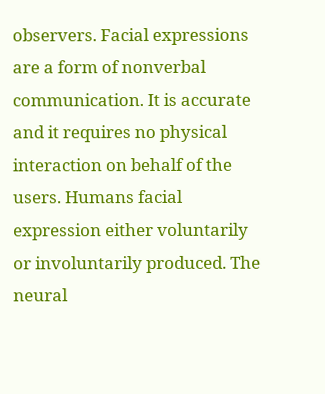observers. Facial expressions are a form of nonverbal communication. It is accurate and it requires no physical interaction on behalf of the users. Humans facial expression either voluntarily or involuntarily produced. The neural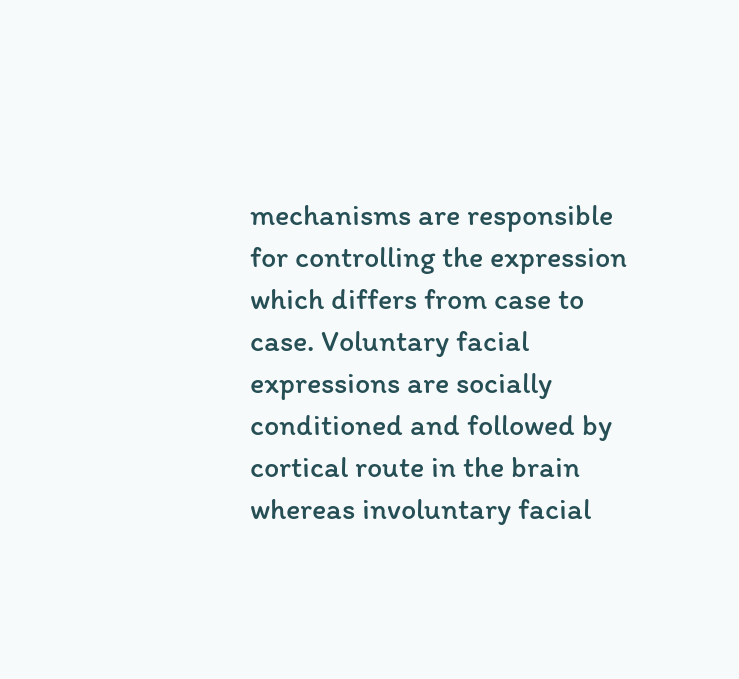mechanisms are responsible for controlling the expression which differs from case to case. Voluntary facial expressions are socially conditioned and followed by cortical route in the brain whereas involuntary facial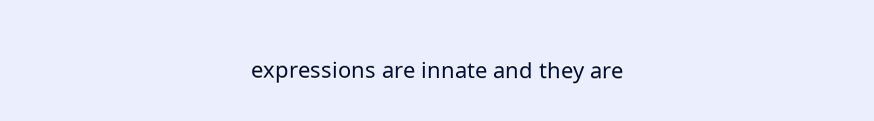expressions are innate and they are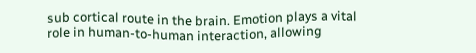sub cortical route in the brain. Emotion plays a vital role in human-to-human interaction, allowing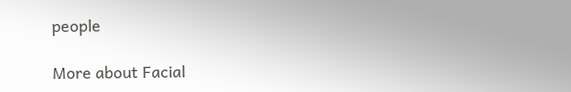people

More about Facial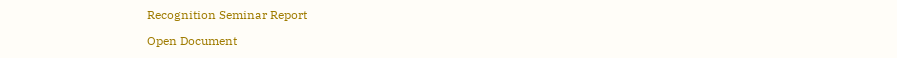Recognition Seminar Report

Open Document